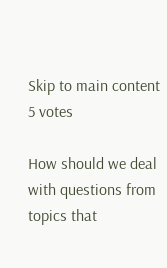Skip to main content
5 votes

How should we deal with questions from topics that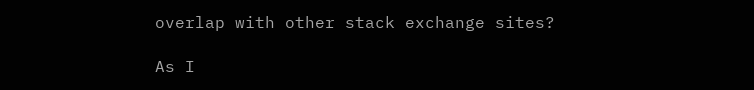overlap with other stack exchange sites?

As I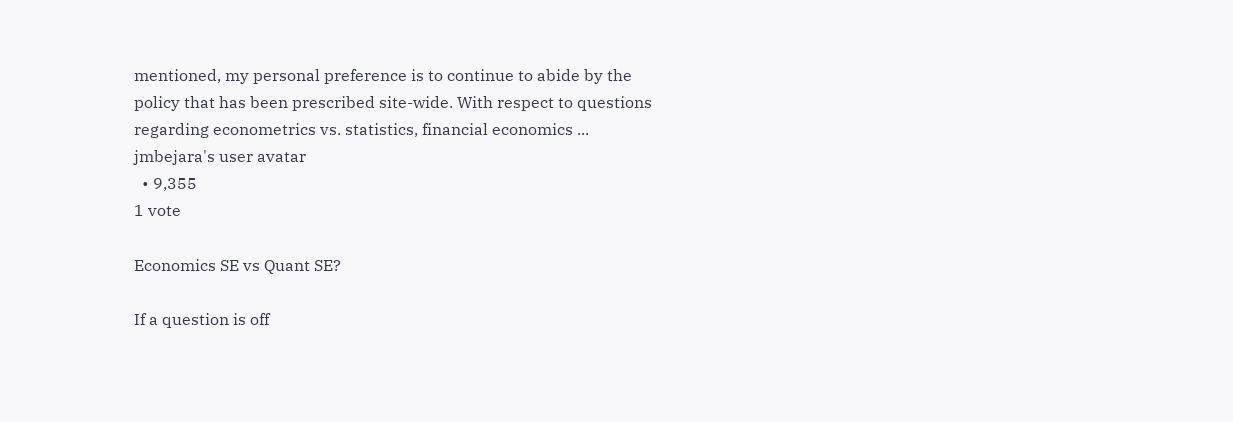mentioned, my personal preference is to continue to abide by the policy that has been prescribed site-wide. With respect to questions regarding econometrics vs. statistics, financial economics ...
jmbejara's user avatar
  • 9,355
1 vote

Economics SE vs Quant SE?

If a question is off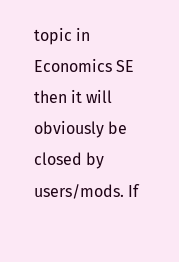topic in Economics SE then it will obviously be closed by users/mods. If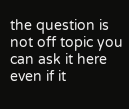the question is not off topic you can ask it here even if it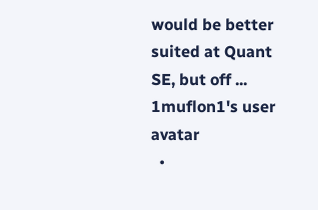would be better suited at Quant SE, but off ...
1muflon1's user avatar
  •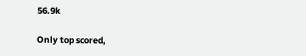56.9k

Only top scored,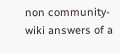non community-wiki answers of a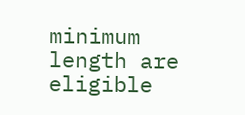minimum length are eligible